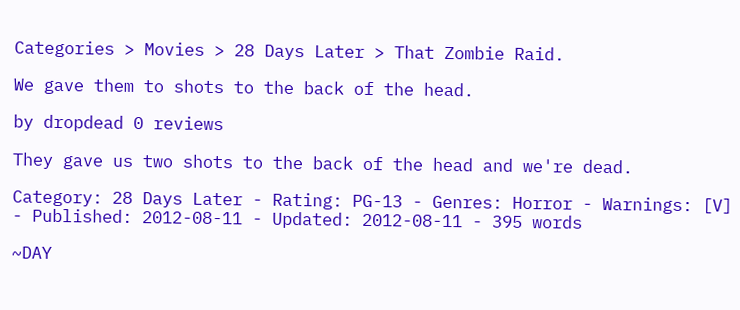Categories > Movies > 28 Days Later > That Zombie Raid.

We gave them to shots to the back of the head.

by dropdead 0 reviews

They gave us two shots to the back of the head and we're dead.

Category: 28 Days Later - Rating: PG-13 - Genres: Horror - Warnings: [V] - Published: 2012-08-11 - Updated: 2012-08-11 - 395 words

~DAY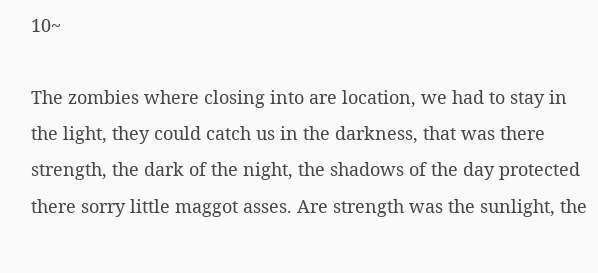10~

The zombies where closing into are location, we had to stay in the light, they could catch us in the darkness, that was there strength, the dark of the night, the shadows of the day protected there sorry little maggot asses. Are strength was the sunlight, the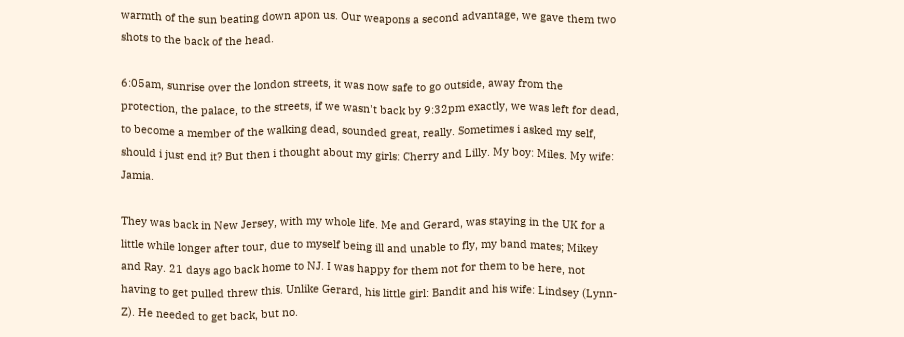warmth of the sun beating down apon us. Our weapons a second advantage, we gave them two shots to the back of the head.

6:05am, sunrise over the london streets, it was now safe to go outside, away from the protection, the palace, to the streets, if we wasn't back by 9:32pm exactly, we was left for dead, to become a member of the walking dead, sounded great, really. Sometimes i asked my self, should i just end it? But then i thought about my girls: Cherry and Lilly. My boy: Miles. My wife: Jamia.

They was back in New Jersey, with my whole life. Me and Gerard, was staying in the UK for a little while longer after tour, due to myself being ill and unable to fly, my band mates; Mikey and Ray. 21 days ago back home to NJ. I was happy for them not for them to be here, not having to get pulled threw this. Unlike Gerard, his little girl: Bandit and his wife: Lindsey (Lynn-Z). He needed to get back, but no.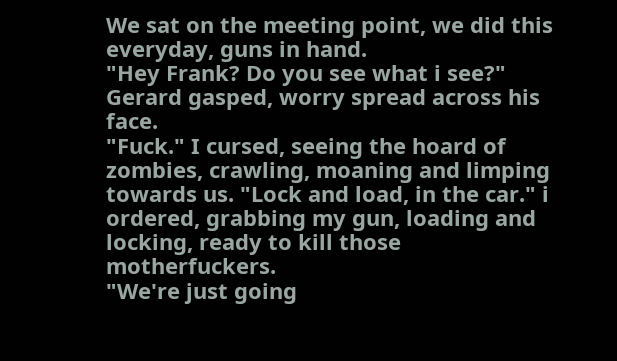We sat on the meeting point, we did this everyday, guns in hand.
"Hey Frank? Do you see what i see?" Gerard gasped, worry spread across his face.
"Fuck." I cursed, seeing the hoard of zombies, crawling, moaning and limping towards us. "Lock and load, in the car." i ordered, grabbing my gun, loading and locking, ready to kill those motherfuckers.
"We're just going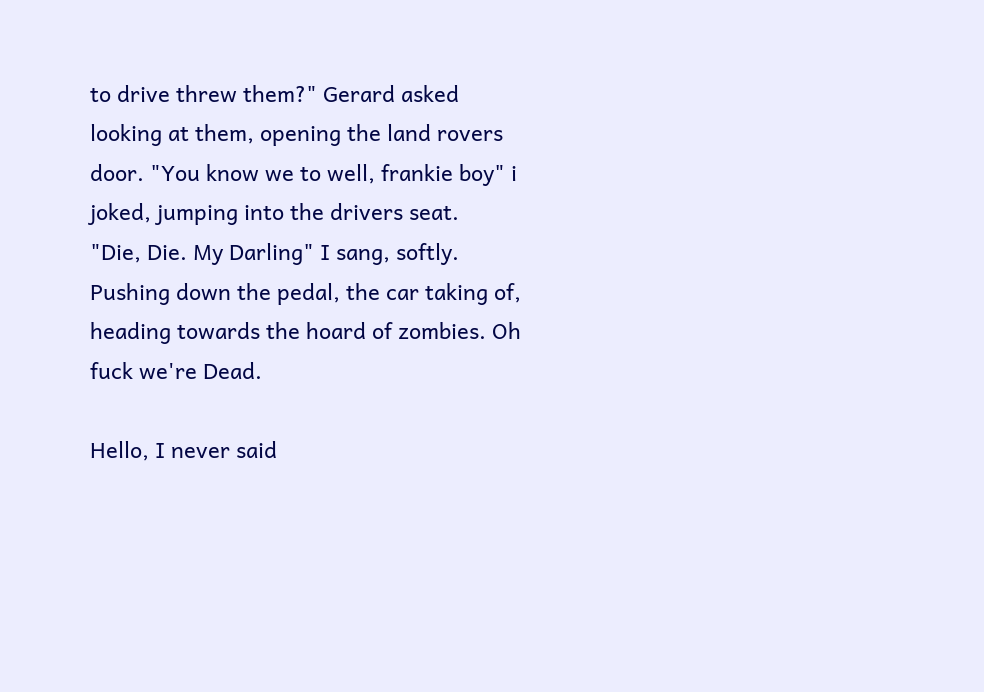to drive threw them?" Gerard asked looking at them, opening the land rovers door. "You know we to well, frankie boy" i joked, jumping into the drivers seat.
"Die, Die. My Darling" I sang, softly. Pushing down the pedal, the car taking of, heading towards the hoard of zombies. Oh fuck we're Dead.

Hello, I never said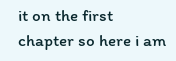it on the first chapter so here i am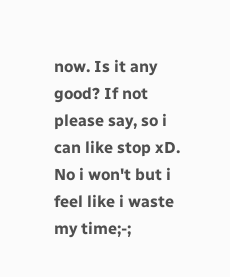now. Is it any good? If not please say, so i can like stop xD. No i won't but i feel like i waste my time;-;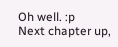Oh well. :p
Next chapter up,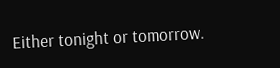Either tonight or tomorrow.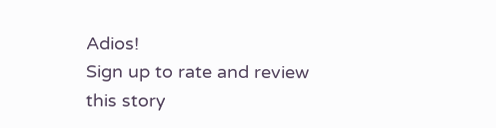Adios!
Sign up to rate and review this story